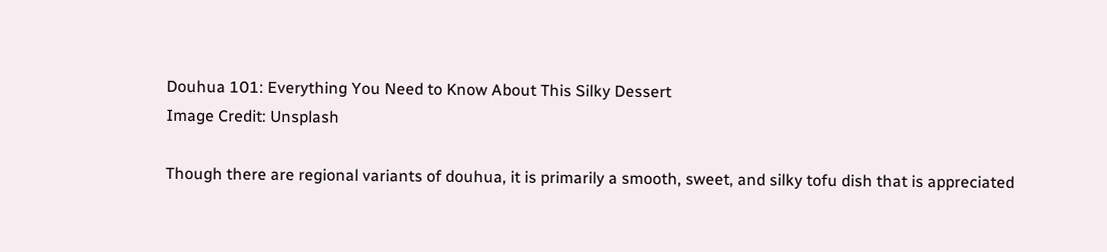Douhua 101: Everything You Need to Know About This Silky Dessert
Image Credit: Unsplash

Though there are regional variants of douhua, it is primarily a smooth, sweet, and silky tofu dish that is appreciated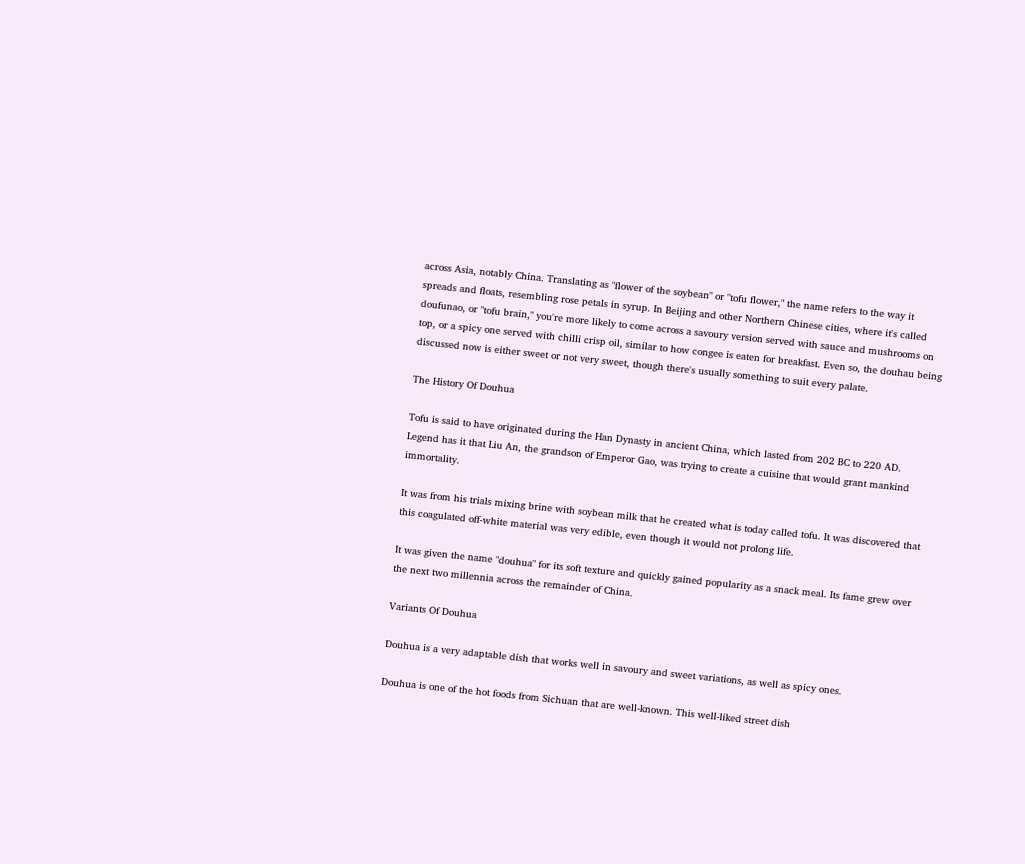across Asia, notably China. Translating as "flower of the soybean" or "tofu flower," the name refers to the way it spreads and floats, resembling rose petals in syrup. In Beijing and other Northern Chinese cities, where it's called doufunao, or "tofu brain," you're more likely to come across a savoury version served with sauce and mushrooms on top, or a spicy one served with chilli crisp oil, similar to how congee is eaten for breakfast. Even so, the douhau being discussed now is either sweet or not very sweet, though there's usually something to suit every palate.

The History Of Douhua

Tofu is said to have originated during the Han Dynasty in ancient China, which lasted from 202 BC to 220 AD. Legend has it that Liu An, the grandson of Emperor Gao, was trying to create a cuisine that would grant mankind immortality.

It was from his trials mixing brine with soybean milk that he created what is today called tofu. It was discovered that this coagulated off-white material was very edible, even though it would not prolong life.

It was given the name "douhua" for its soft texture and quickly gained popularity as a snack meal. Its fame grew over the next two millennia across the remainder of China.

Variants Of Douhua

Douhua is a very adaptable dish that works well in savoury and sweet variations, as well as spicy ones.

Douhua is one of the hot foods from Sichuan that are well-known. This well-liked street dish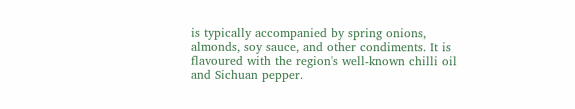is typically accompanied by spring onions, almonds, soy sauce, and other condiments. It is flavoured with the region's well-known chilli oil and Sichuan pepper.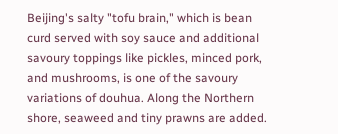Beijing's salty "tofu brain," which is bean curd served with soy sauce and additional savoury toppings like pickles, minced pork, and mushrooms, is one of the savoury variations of douhua. Along the Northern shore, seaweed and tiny prawns are added.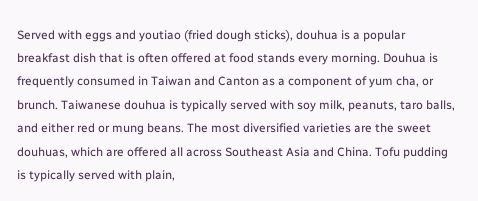Served with eggs and youtiao (fried dough sticks), douhua is a popular breakfast dish that is often offered at food stands every morning. Douhua is frequently consumed in Taiwan and Canton as a component of yum cha, or brunch. Taiwanese douhua is typically served with soy milk, peanuts, taro balls, and either red or mung beans. The most diversified varieties are the sweet douhuas, which are offered all across Southeast Asia and China. Tofu pudding is typically served with plain,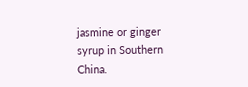jasmine or ginger syrup in Southern China.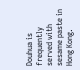Douhua is frequently served with sesame paste in Hong Kong.